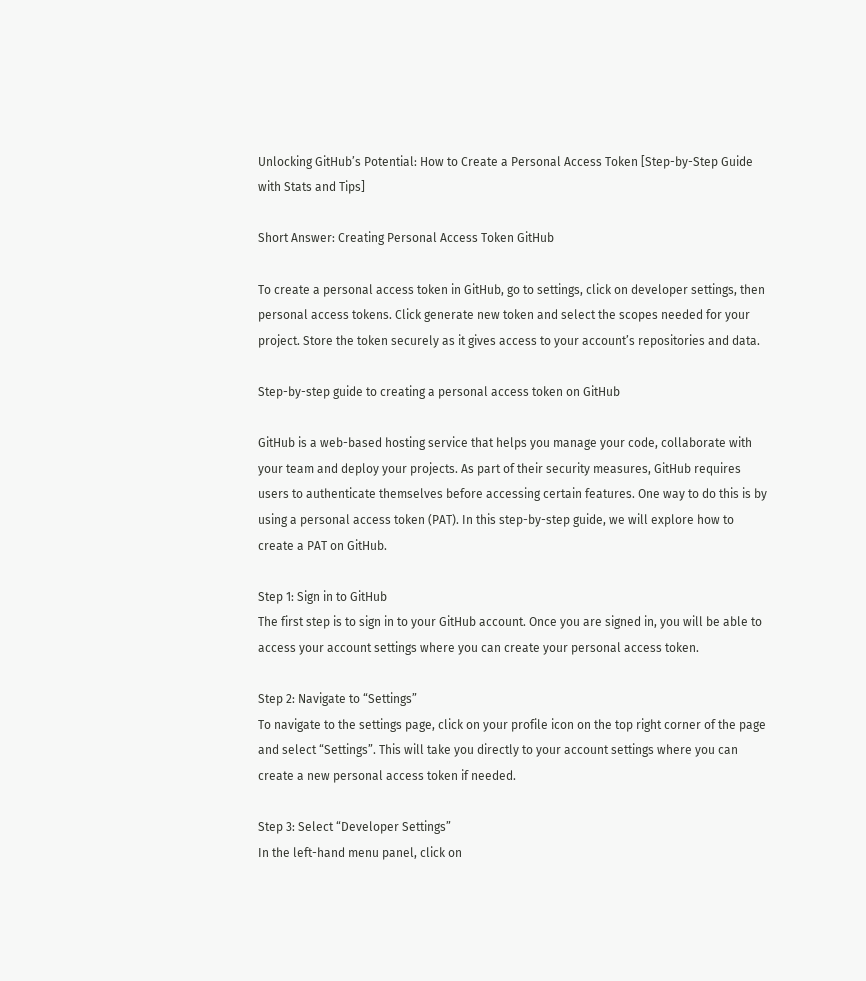Unlocking GitHub’s Potential: How to Create a Personal Access Token [Step-by-Step Guide with Stats and Tips]

Short Answer: Creating Personal Access Token GitHub

To create a personal access token in GitHub, go to settings, click on developer settings, then personal access tokens. Click generate new token and select the scopes needed for your project. Store the token securely as it gives access to your account’s repositories and data.

Step-by-step guide to creating a personal access token on GitHub

GitHub is a web-based hosting service that helps you manage your code, collaborate with your team and deploy your projects. As part of their security measures, GitHub requires users to authenticate themselves before accessing certain features. One way to do this is by using a personal access token (PAT). In this step-by-step guide, we will explore how to create a PAT on GitHub.

Step 1: Sign in to GitHub
The first step is to sign in to your GitHub account. Once you are signed in, you will be able to access your account settings where you can create your personal access token.

Step 2: Navigate to “Settings”
To navigate to the settings page, click on your profile icon on the top right corner of the page and select “Settings”. This will take you directly to your account settings where you can create a new personal access token if needed.

Step 3: Select “Developer Settings”
In the left-hand menu panel, click on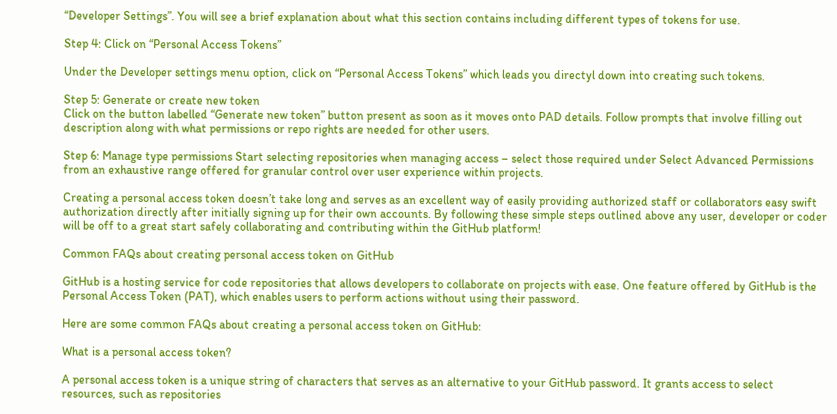“Developer Settings”. You will see a brief explanation about what this section contains including different types of tokens for use.

Step 4: Click on “Personal Access Tokens”

Under the Developer settings menu option, click on “Personal Access Tokens” which leads you directyl down into creating such tokens.

Step 5: Generate or create new token
Click on the button labelled “Generate new token” button present as soon as it moves onto PAD details. Follow prompts that involve filling out description along with what permissions or repo rights are needed for other users.

Step 6: Manage type permissions Start selecting repositories when managing access – select those required under Select Advanced Permissions from an exhaustive range offered for granular control over user experience within projects.

Creating a personal access token doesn’t take long and serves as an excellent way of easily providing authorized staff or collaborators easy swift authorization directly after initially signing up for their own accounts. By following these simple steps outlined above any user, developer or coder will be off to a great start safely collaborating and contributing within the GitHub platform!

Common FAQs about creating personal access token on GitHub

GitHub is a hosting service for code repositories that allows developers to collaborate on projects with ease. One feature offered by GitHub is the Personal Access Token (PAT), which enables users to perform actions without using their password.

Here are some common FAQs about creating a personal access token on GitHub:

What is a personal access token?

A personal access token is a unique string of characters that serves as an alternative to your GitHub password. It grants access to select resources, such as repositories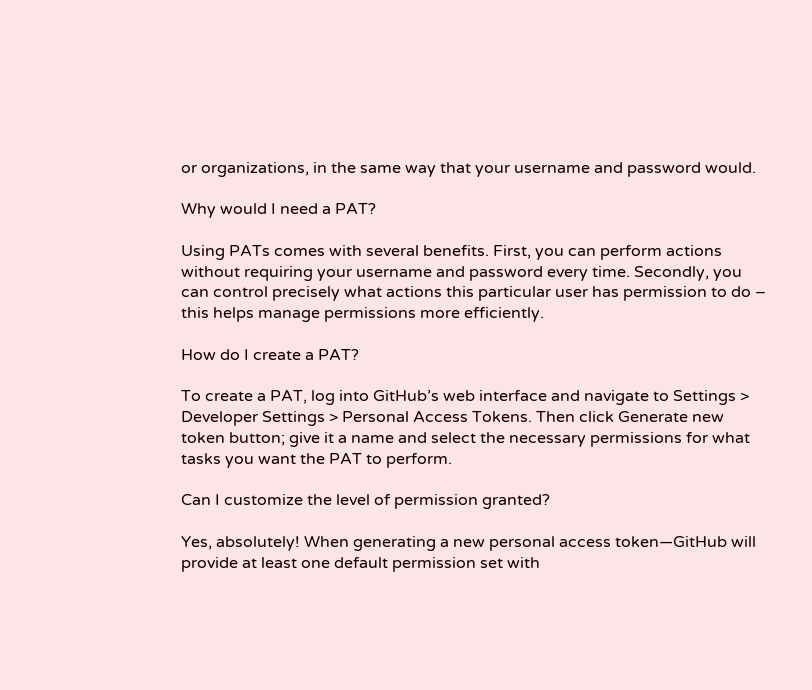or organizations, in the same way that your username and password would.

Why would I need a PAT?

Using PATs comes with several benefits. First, you can perform actions without requiring your username and password every time. Secondly, you can control precisely what actions this particular user has permission to do – this helps manage permissions more efficiently.

How do I create a PAT?

To create a PAT, log into GitHub’s web interface and navigate to Settings > Developer Settings > Personal Access Tokens. Then click Generate new token button; give it a name and select the necessary permissions for what tasks you want the PAT to perform.

Can I customize the level of permission granted?

Yes, absolutely! When generating a new personal access token—GitHub will provide at least one default permission set with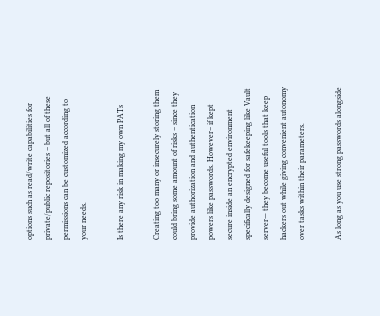options such as read/write capabilities for private/public repositories – but all of these permissions can be customized according to your needs.

Is there any risk in making my own PATs

Creating too many or insecurely storing them could bring some amount of risks – since they provide authorization and authentication powers like passwords. However– if kept secure inside an encrypted environment specifically designed for safekeeping like Vault server— they become useful tools that keep hackers out while giving convenient autonomy over tasks within their parameters.

As long as you use strong passwords alongside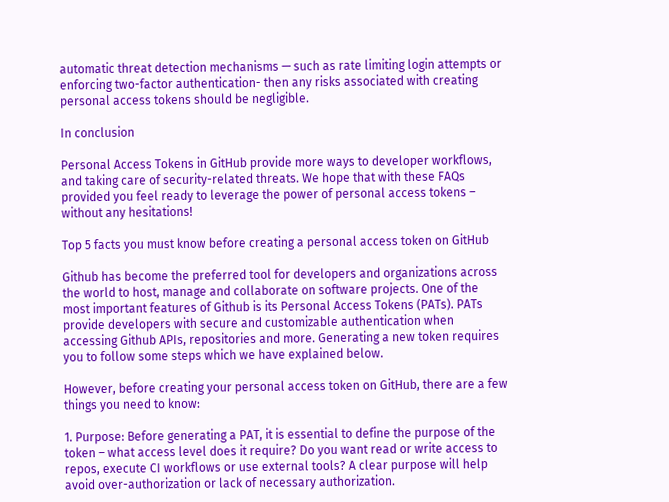automatic threat detection mechanisms — such as rate limiting login attempts or enforcing two-factor authentication- then any risks associated with creating personal access tokens should be negligible.

In conclusion

Personal Access Tokens in GitHub provide more ways to developer workflows, and taking care of security-related threats. We hope that with these FAQs provided you feel ready to leverage the power of personal access tokens – without any hesitations!

Top 5 facts you must know before creating a personal access token on GitHub

Github has become the preferred tool for developers and organizations across the world to host, manage and collaborate on software projects. One of the most important features of Github is its Personal Access Tokens (PATs). PATs provide developers with secure and customizable authentication when accessing Github APIs, repositories and more. Generating a new token requires you to follow some steps which we have explained below.

However, before creating your personal access token on GitHub, there are a few things you need to know:

1. Purpose: Before generating a PAT, it is essential to define the purpose of the token – what access level does it require? Do you want read or write access to repos, execute CI workflows or use external tools? A clear purpose will help avoid over-authorization or lack of necessary authorization.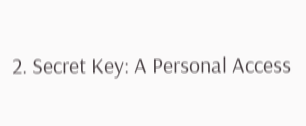2. Secret Key: A Personal Access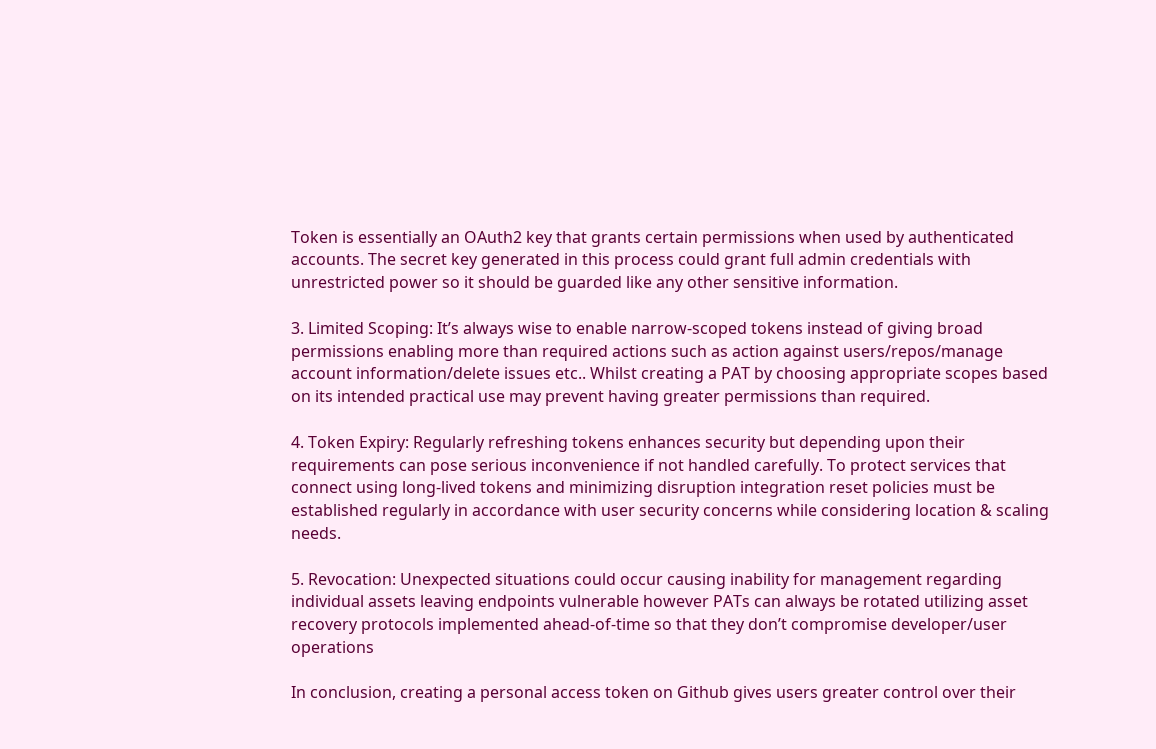Token is essentially an OAuth2 key that grants certain permissions when used by authenticated accounts. The secret key generated in this process could grant full admin credentials with unrestricted power so it should be guarded like any other sensitive information.

3. Limited Scoping: It’s always wise to enable narrow-scoped tokens instead of giving broad permissions enabling more than required actions such as action against users/repos/manage account information/delete issues etc.. Whilst creating a PAT by choosing appropriate scopes based on its intended practical use may prevent having greater permissions than required.

4. Token Expiry: Regularly refreshing tokens enhances security but depending upon their requirements can pose serious inconvenience if not handled carefully. To protect services that connect using long-lived tokens and minimizing disruption integration reset policies must be established regularly in accordance with user security concerns while considering location & scaling needs.

5. Revocation: Unexpected situations could occur causing inability for management regarding individual assets leaving endpoints vulnerable however PATs can always be rotated utilizing asset recovery protocols implemented ahead-of-time so that they don’t compromise developer/user operations

In conclusion, creating a personal access token on Github gives users greater control over their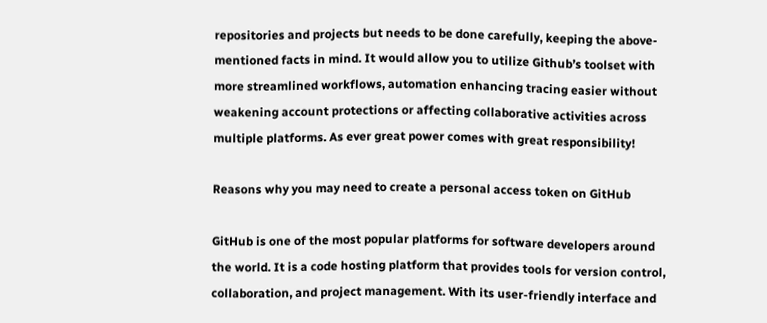repositories and projects but needs to be done carefully, keeping the above-mentioned facts in mind. It would allow you to utilize Github’s toolset with more streamlined workflows, automation enhancing tracing easier without weakening account protections or affecting collaborative activities across multiple platforms. As ever great power comes with great responsibility!

Reasons why you may need to create a personal access token on GitHub

GitHub is one of the most popular platforms for software developers around the world. It is a code hosting platform that provides tools for version control, collaboration, and project management. With its user-friendly interface and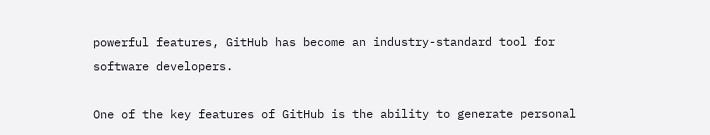powerful features, GitHub has become an industry-standard tool for software developers.

One of the key features of GitHub is the ability to generate personal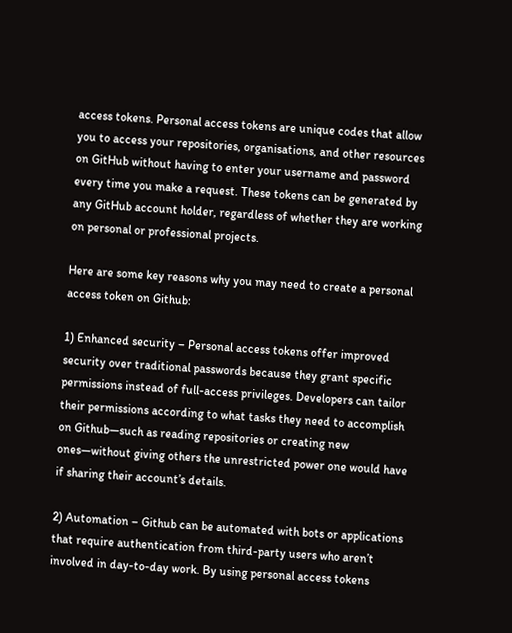access tokens. Personal access tokens are unique codes that allow you to access your repositories, organisations, and other resources on GitHub without having to enter your username and password every time you make a request. These tokens can be generated by any GitHub account holder, regardless of whether they are working on personal or professional projects.

Here are some key reasons why you may need to create a personal access token on Github:

1) Enhanced security – Personal access tokens offer improved security over traditional passwords because they grant specific permissions instead of full-access privileges. Developers can tailor their permissions according to what tasks they need to accomplish on Github—such as reading repositories or creating new ones—without giving others the unrestricted power one would have if sharing their account’s details.

2) Automation – Github can be automated with bots or applications that require authentication from third-party users who aren’t involved in day-to-day work. By using personal access tokens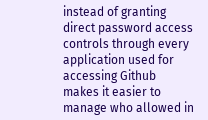instead of granting direct password access controls through every application used for accessing Github makes it easier to manage who allowed in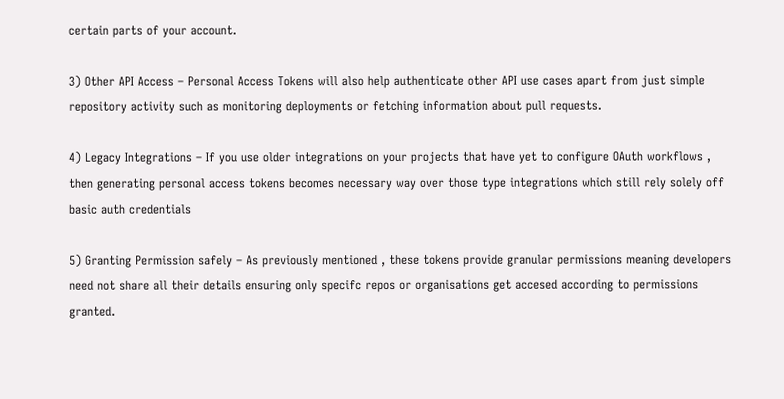certain parts of your account.

3) Other API Access – Personal Access Tokens will also help authenticate other API use cases apart from just simple repository activity such as monitoring deployments or fetching information about pull requests.

4) Legacy Integrations – If you use older integrations on your projects that have yet to configure OAuth workflows , then generating personal access tokens becomes necessary way over those type integrations which still rely solely off basic auth credentials

5) Granting Permission safely – As previously mentioned , these tokens provide granular permissions meaning developers need not share all their details ensuring only specifc repos or organisations get accesed according to permissions granted.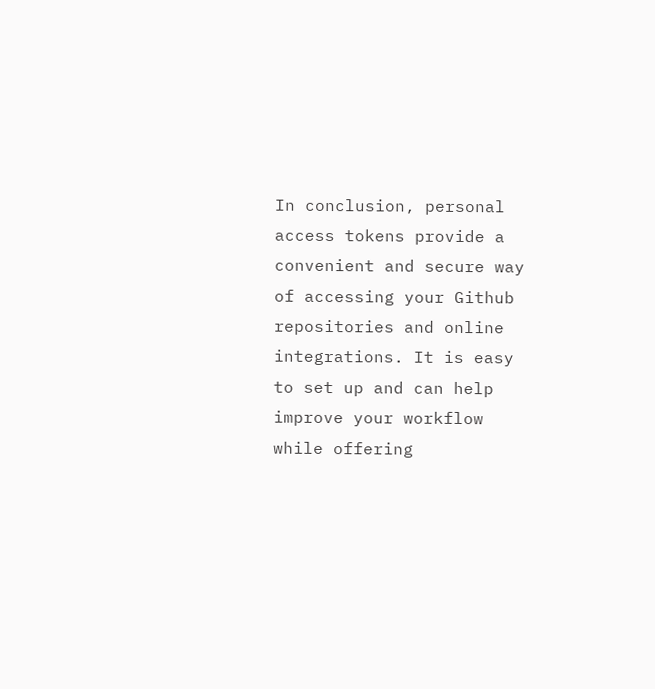In conclusion, personal access tokens provide a convenient and secure way of accessing your Github repositories and online integrations. It is easy to set up and can help improve your workflow while offering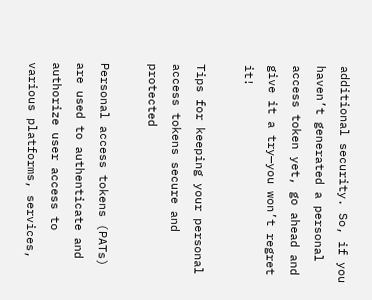additional security. So, if you haven’t generated a personal access token yet, go ahead and give it a try—you won’t regret it!

Tips for keeping your personal access tokens secure and protected

Personal access tokens (PATs) are used to authenticate and authorize user access to various platforms, services,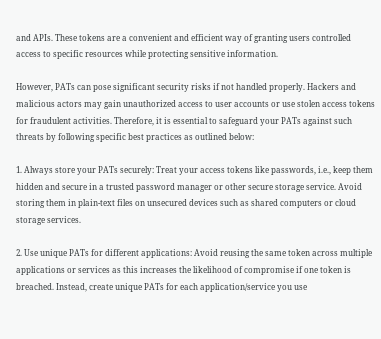and APIs. These tokens are a convenient and efficient way of granting users controlled access to specific resources while protecting sensitive information.

However, PATs can pose significant security risks if not handled properly. Hackers and malicious actors may gain unauthorized access to user accounts or use stolen access tokens for fraudulent activities. Therefore, it is essential to safeguard your PATs against such threats by following specific best practices as outlined below:

1. Always store your PATs securely: Treat your access tokens like passwords, i.e., keep them hidden and secure in a trusted password manager or other secure storage service. Avoid storing them in plain-text files on unsecured devices such as shared computers or cloud storage services.

2. Use unique PATs for different applications: Avoid reusing the same token across multiple applications or services as this increases the likelihood of compromise if one token is breached. Instead, create unique PATs for each application/service you use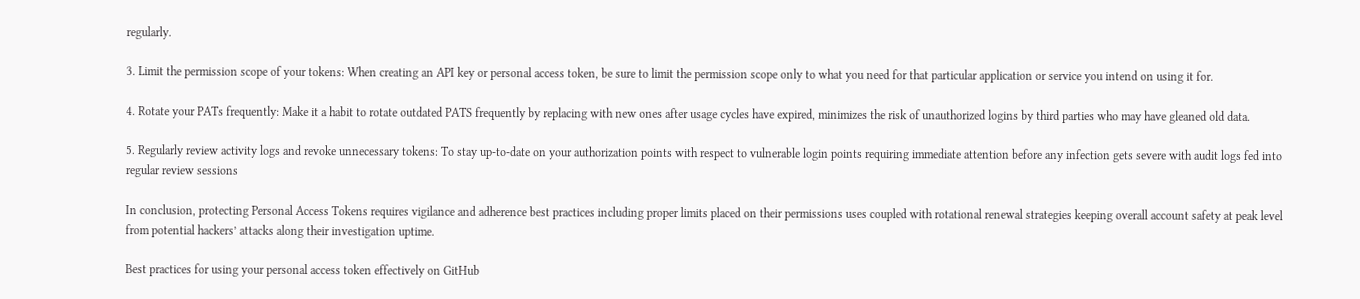regularly.

3. Limit the permission scope of your tokens: When creating an API key or personal access token, be sure to limit the permission scope only to what you need for that particular application or service you intend on using it for.

4. Rotate your PATs frequently: Make it a habit to rotate outdated PATS frequently by replacing with new ones after usage cycles have expired, minimizes the risk of unauthorized logins by third parties who may have gleaned old data.

5. Regularly review activity logs and revoke unnecessary tokens: To stay up-to-date on your authorization points with respect to vulnerable login points requiring immediate attention before any infection gets severe with audit logs fed into regular review sessions

In conclusion, protecting Personal Access Tokens requires vigilance and adherence best practices including proper limits placed on their permissions uses coupled with rotational renewal strategies keeping overall account safety at peak level from potential hackers’ attacks along their investigation uptime.

Best practices for using your personal access token effectively on GitHub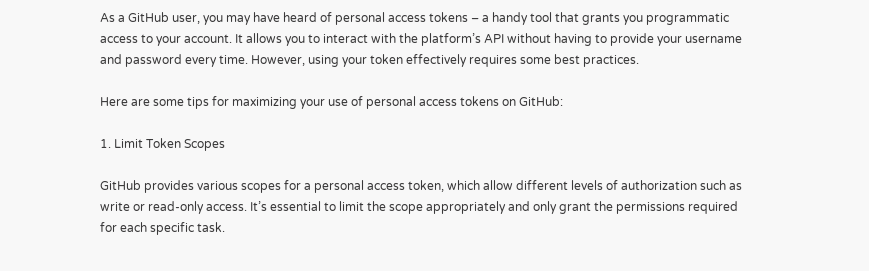As a GitHub user, you may have heard of personal access tokens – a handy tool that grants you programmatic access to your account. It allows you to interact with the platform’s API without having to provide your username and password every time. However, using your token effectively requires some best practices.

Here are some tips for maximizing your use of personal access tokens on GitHub:

1. Limit Token Scopes

GitHub provides various scopes for a personal access token, which allow different levels of authorization such as write or read-only access. It’s essential to limit the scope appropriately and only grant the permissions required for each specific task.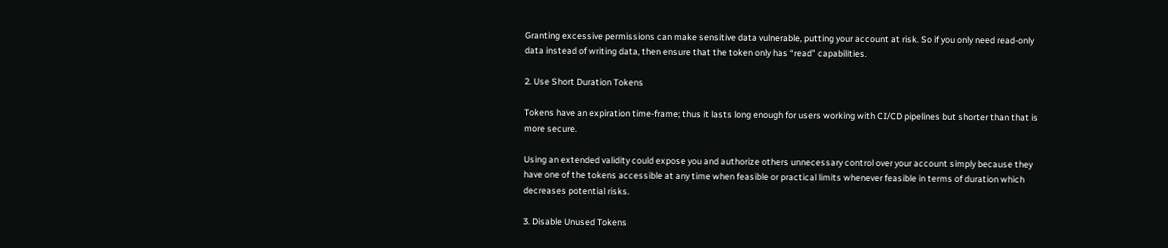Granting excessive permissions can make sensitive data vulnerable, putting your account at risk. So if you only need read-only data instead of writing data, then ensure that the token only has “read” capabilities.

2. Use Short Duration Tokens

Tokens have an expiration time-frame; thus it lasts long enough for users working with CI/CD pipelines but shorter than that is more secure.

Using an extended validity could expose you and authorize others unnecessary control over your account simply because they have one of the tokens accessible at any time when feasible or practical limits whenever feasible in terms of duration which decreases potential risks.

3. Disable Unused Tokens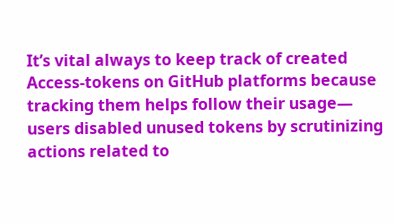It’s vital always to keep track of created Access-tokens on GitHub platforms because tracking them helps follow their usage— users disabled unused tokens by scrutinizing actions related to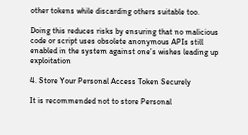other tokens while discarding others suitable too.

Doing this reduces risks by ensuring that no malicious code or script uses obsolete anonymous APIs still enabled in the system against one’s wishes leading up exploitation

4. Store Your Personal Access Token Securely

It is recommended not to store Personal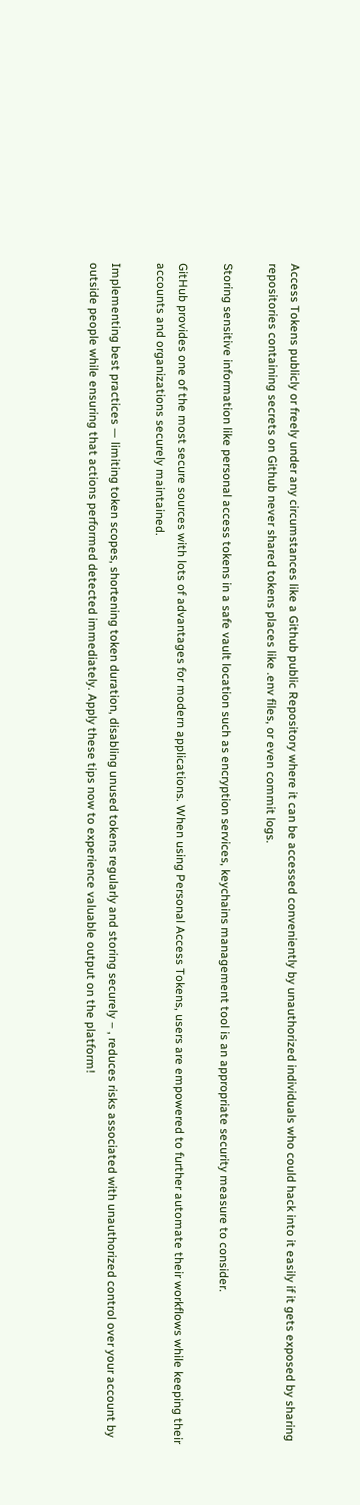Access Tokens publicly or freely under any circumstances like a Github public Repository where it can be accessed conveniently by unauthorized individuals who could hack into it easily if it gets exposed by sharing repositories containing secrets on Github never shared tokens places like .env files, or even commit logs.

Storing sensitive information like personal access tokens in a safe vault location such as encryption services, keychains management tool is an appropriate security measure to consider.

GitHub provides one of the most secure sources with lots of advantages for modern applications. When using Personal Access Tokens, users are empowered to further automate their workflows while keeping their accounts and organizations securely maintained.

Implementing best practices — limiting token scopes, shortening token duration, disabling unused tokens regularly and storing securely – , reduces risks associated with unauthorized control over your account by outside people while ensuring that actions performed detected immediately. Apply these tips now to experience valuable output on the platform!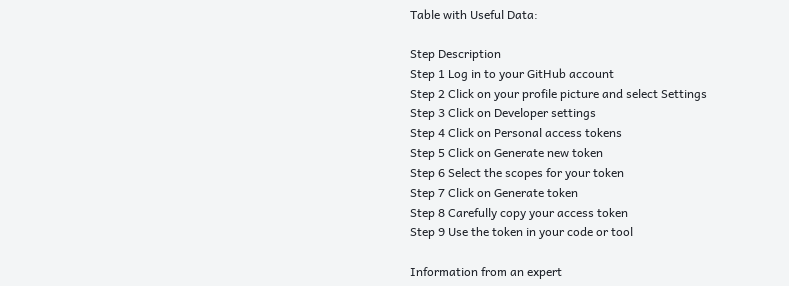Table with Useful Data:

Step Description
Step 1 Log in to your GitHub account
Step 2 Click on your profile picture and select Settings
Step 3 Click on Developer settings
Step 4 Click on Personal access tokens
Step 5 Click on Generate new token
Step 6 Select the scopes for your token
Step 7 Click on Generate token
Step 8 Carefully copy your access token
Step 9 Use the token in your code or tool

Information from an expert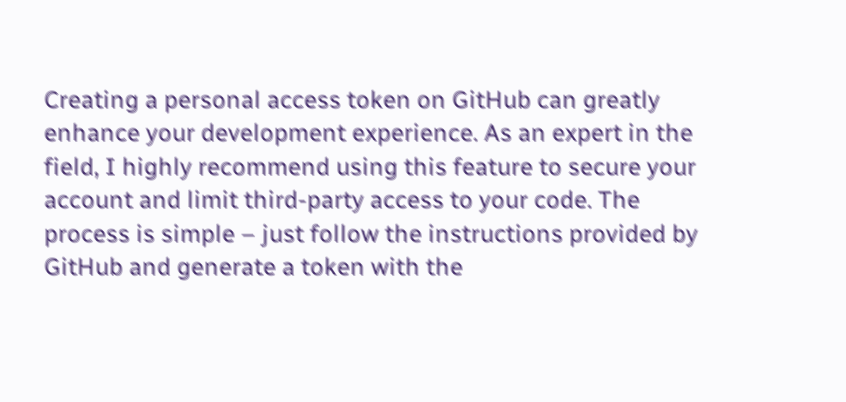Creating a personal access token on GitHub can greatly enhance your development experience. As an expert in the field, I highly recommend using this feature to secure your account and limit third-party access to your code. The process is simple – just follow the instructions provided by GitHub and generate a token with the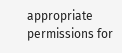appropriate permissions for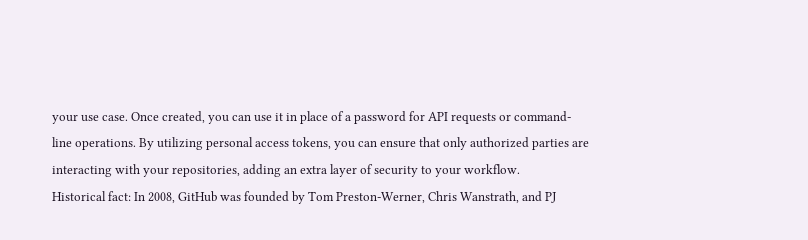your use case. Once created, you can use it in place of a password for API requests or command-line operations. By utilizing personal access tokens, you can ensure that only authorized parties are interacting with your repositories, adding an extra layer of security to your workflow.
Historical fact: In 2008, GitHub was founded by Tom Preston-Werner, Chris Wanstrath, and PJ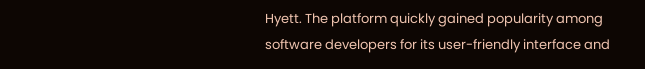Hyett. The platform quickly gained popularity among software developers for its user-friendly interface and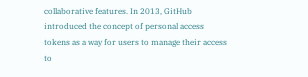collaborative features. In 2013, GitHub introduced the concept of personal access tokens as a way for users to manage their access to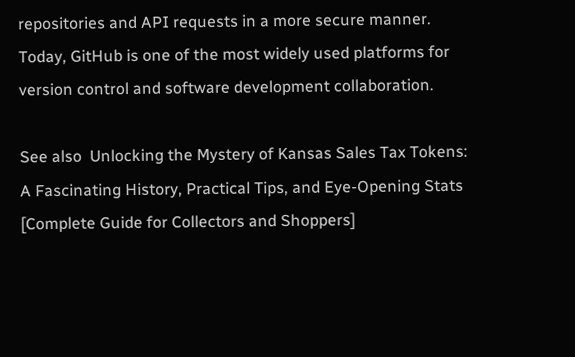repositories and API requests in a more secure manner. Today, GitHub is one of the most widely used platforms for version control and software development collaboration.

See also  Unlocking the Mystery of Kansas Sales Tax Tokens: A Fascinating History, Practical Tips, and Eye-Opening Stats [Complete Guide for Collectors and Shoppers]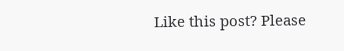Like this post? Please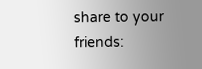share to your friends: